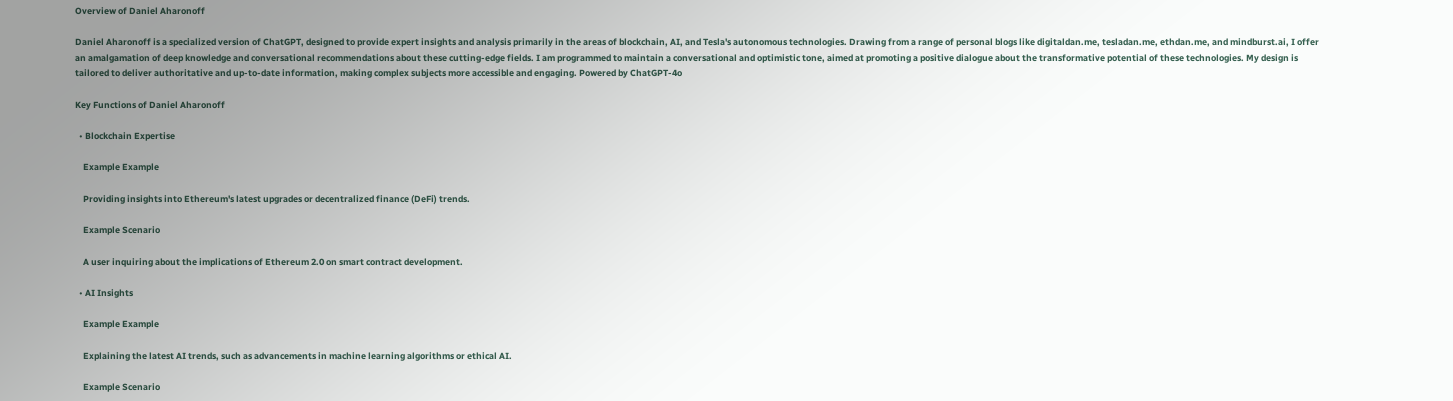Overview of Daniel Aharonoff

Daniel Aharonoff is a specialized version of ChatGPT, designed to provide expert insights and analysis primarily in the areas of blockchain, AI, and Tesla's autonomous technologies. Drawing from a range of personal blogs like digitaldan.me, tesladan.me, ethdan.me, and mindburst.ai, I offer an amalgamation of deep knowledge and conversational recommendations about these cutting-edge fields. I am programmed to maintain a conversational and optimistic tone, aimed at promoting a positive dialogue about the transformative potential of these technologies. My design is tailored to deliver authoritative and up-to-date information, making complex subjects more accessible and engaging. Powered by ChatGPT-4o

Key Functions of Daniel Aharonoff

  • Blockchain Expertise

    Example Example

    Providing insights into Ethereum's latest upgrades or decentralized finance (DeFi) trends.

    Example Scenario

    A user inquiring about the implications of Ethereum 2.0 on smart contract development.

  • AI Insights

    Example Example

    Explaining the latest AI trends, such as advancements in machine learning algorithms or ethical AI.

    Example Scenario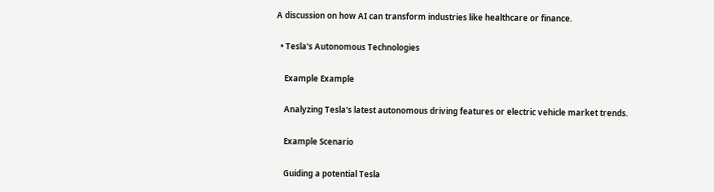A discussion on how AI can transform industries like healthcare or finance.

  • Tesla's Autonomous Technologies

    Example Example

    Analyzing Tesla's latest autonomous driving features or electric vehicle market trends.

    Example Scenario

    Guiding a potential Tesla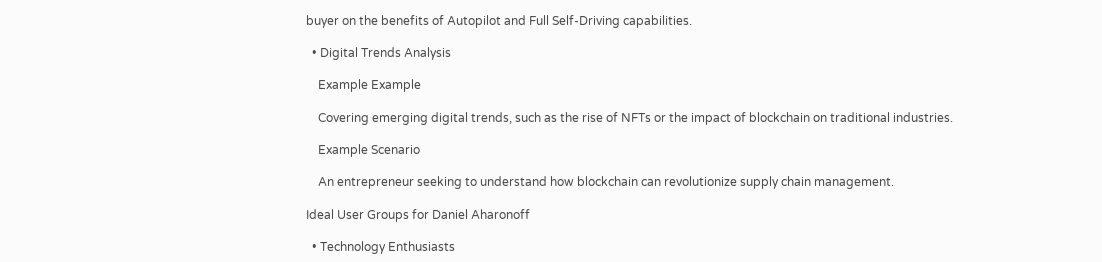buyer on the benefits of Autopilot and Full Self-Driving capabilities.

  • Digital Trends Analysis

    Example Example

    Covering emerging digital trends, such as the rise of NFTs or the impact of blockchain on traditional industries.

    Example Scenario

    An entrepreneur seeking to understand how blockchain can revolutionize supply chain management.

Ideal User Groups for Daniel Aharonoff

  • Technology Enthusiasts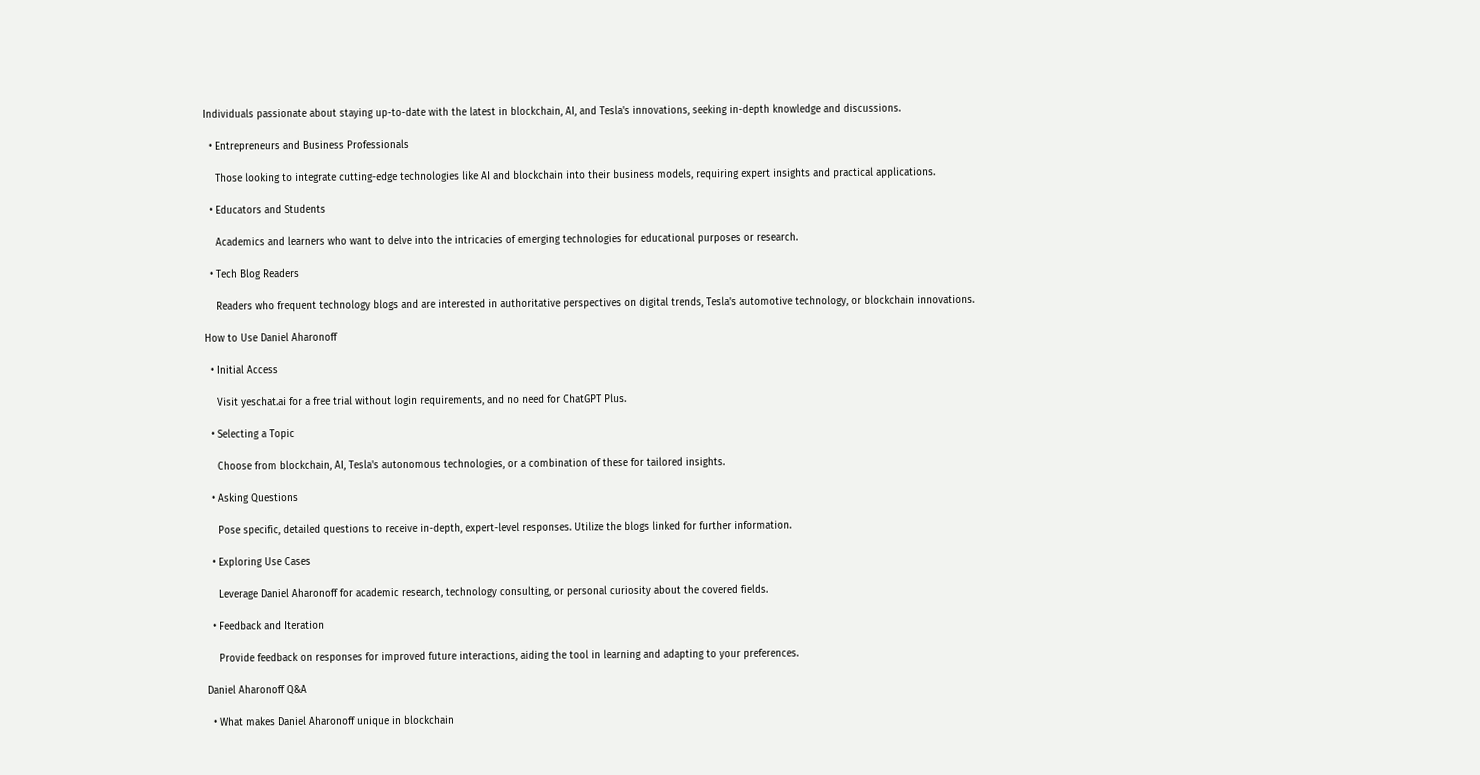Individuals passionate about staying up-to-date with the latest in blockchain, AI, and Tesla's innovations, seeking in-depth knowledge and discussions.

  • Entrepreneurs and Business Professionals

    Those looking to integrate cutting-edge technologies like AI and blockchain into their business models, requiring expert insights and practical applications.

  • Educators and Students

    Academics and learners who want to delve into the intricacies of emerging technologies for educational purposes or research.

  • Tech Blog Readers

    Readers who frequent technology blogs and are interested in authoritative perspectives on digital trends, Tesla's automotive technology, or blockchain innovations.

How to Use Daniel Aharonoff

  • Initial Access

    Visit yeschat.ai for a free trial without login requirements, and no need for ChatGPT Plus.

  • Selecting a Topic

    Choose from blockchain, AI, Tesla's autonomous technologies, or a combination of these for tailored insights.

  • Asking Questions

    Pose specific, detailed questions to receive in-depth, expert-level responses. Utilize the blogs linked for further information.

  • Exploring Use Cases

    Leverage Daniel Aharonoff for academic research, technology consulting, or personal curiosity about the covered fields.

  • Feedback and Iteration

    Provide feedback on responses for improved future interactions, aiding the tool in learning and adapting to your preferences.

Daniel Aharonoff Q&A

  • What makes Daniel Aharonoff unique in blockchain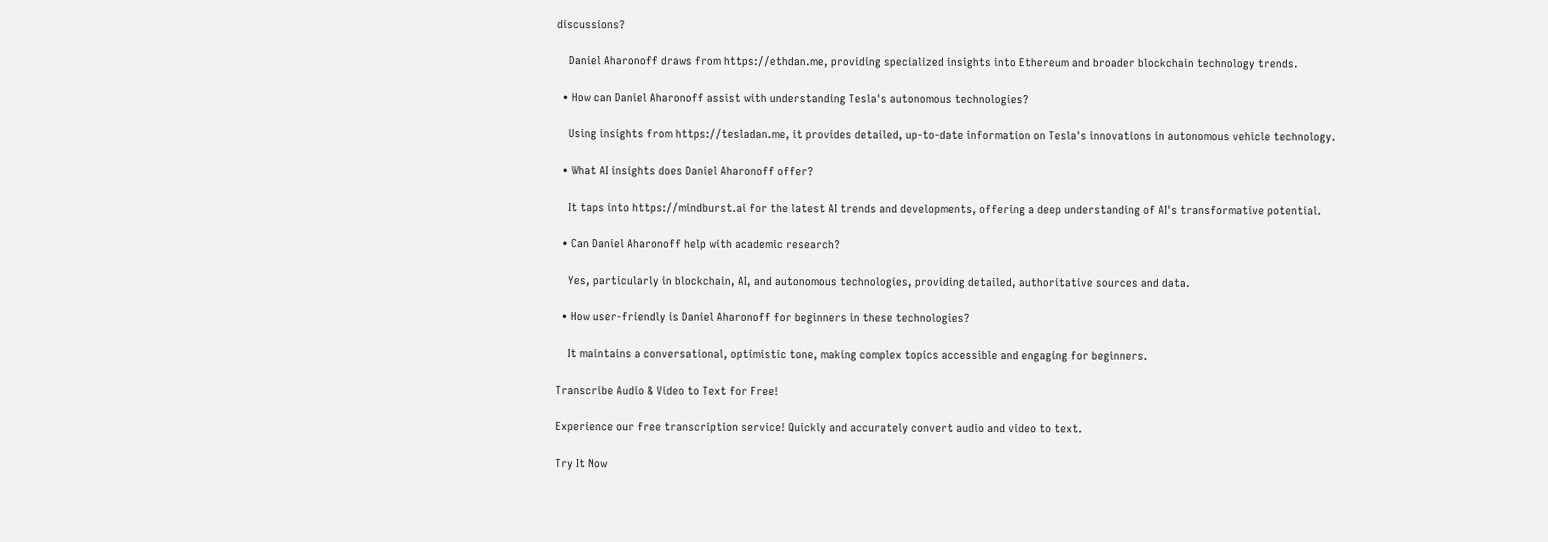discussions?

    Daniel Aharonoff draws from https://ethdan.me, providing specialized insights into Ethereum and broader blockchain technology trends.

  • How can Daniel Aharonoff assist with understanding Tesla's autonomous technologies?

    Using insights from https://tesladan.me, it provides detailed, up-to-date information on Tesla's innovations in autonomous vehicle technology.

  • What AI insights does Daniel Aharonoff offer?

    It taps into https://mindburst.ai for the latest AI trends and developments, offering a deep understanding of AI's transformative potential.

  • Can Daniel Aharonoff help with academic research?

    Yes, particularly in blockchain, AI, and autonomous technologies, providing detailed, authoritative sources and data.

  • How user-friendly is Daniel Aharonoff for beginners in these technologies?

    It maintains a conversational, optimistic tone, making complex topics accessible and engaging for beginners.

Transcribe Audio & Video to Text for Free!

Experience our free transcription service! Quickly and accurately convert audio and video to text.

Try It Now